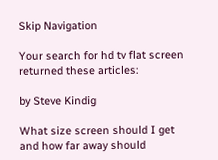Skip Navigation

Your search for hd tv flat screen returned these articles:

by Steve Kindig

What size screen should I get and how far away should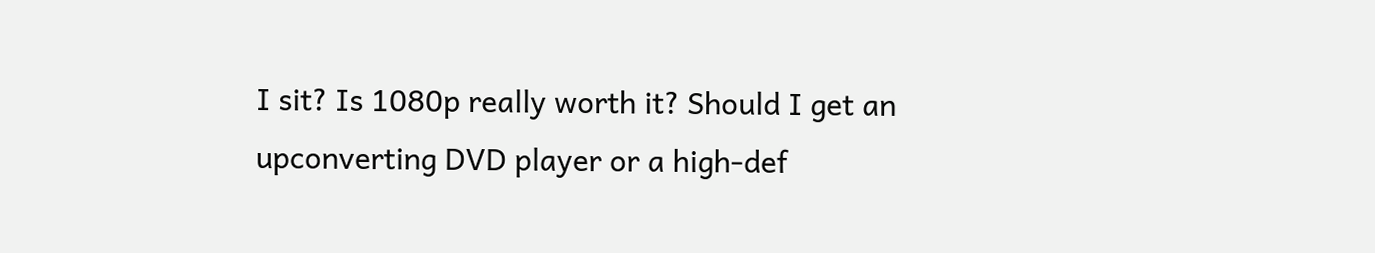I sit? Is 1080p really worth it? Should I get an upconverting DVD player or a high-def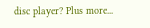disc player? Plus more...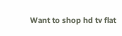Want to shop hd tv flat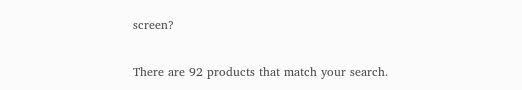screen?

There are 92 products that match your search.